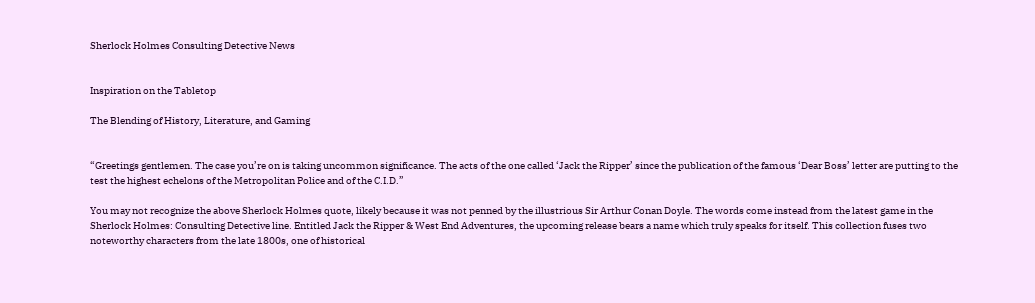Sherlock Holmes Consulting Detective News


Inspiration on the Tabletop

The Blending of History, Literature, and Gaming


“Greetings gentlemen. The case you’re on is taking uncommon significance. The acts of the one called ‘Jack the Ripper’ since the publication of the famous ‘Dear Boss’ letter are putting to the test the highest echelons of the Metropolitan Police and of the C.I.D.”

You may not recognize the above Sherlock Holmes quote, likely because it was not penned by the illustrious Sir Arthur Conan Doyle. The words come instead from the latest game in the Sherlock Holmes: Consulting Detective line. Entitled Jack the Ripper & West End Adventures, the upcoming release bears a name which truly speaks for itself. This collection fuses two noteworthy characters from the late 1800s, one of historical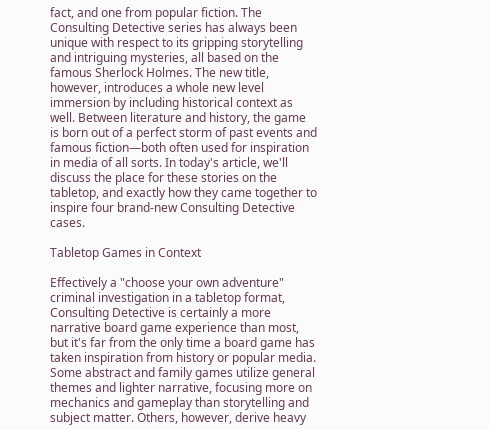fact, and one from popular fiction. The Consulting Detective series has always been unique with respect to its gripping storytelling and intriguing mysteries, all based on the famous Sherlock Holmes. The new title, however, introduces a whole new level immersion by including historical context as well. Between literature and history, the game is born out of a perfect storm of past events and famous fiction—both often used for inspiration in media of all sorts. In today's article, we'll discuss the place for these stories on the tabletop, and exactly how they came together to inspire four brand-new Consulting Detective cases.

Tabletop Games in Context

Effectively a "choose your own adventure" criminal investigation in a tabletop format, Consulting Detective is certainly a more narrative board game experience than most, but it's far from the only time a board game has taken inspiration from history or popular media. Some abstract and family games utilize general themes and lighter narrative, focusing more on mechanics and gameplay than storytelling and subject matter. Others, however, derive heavy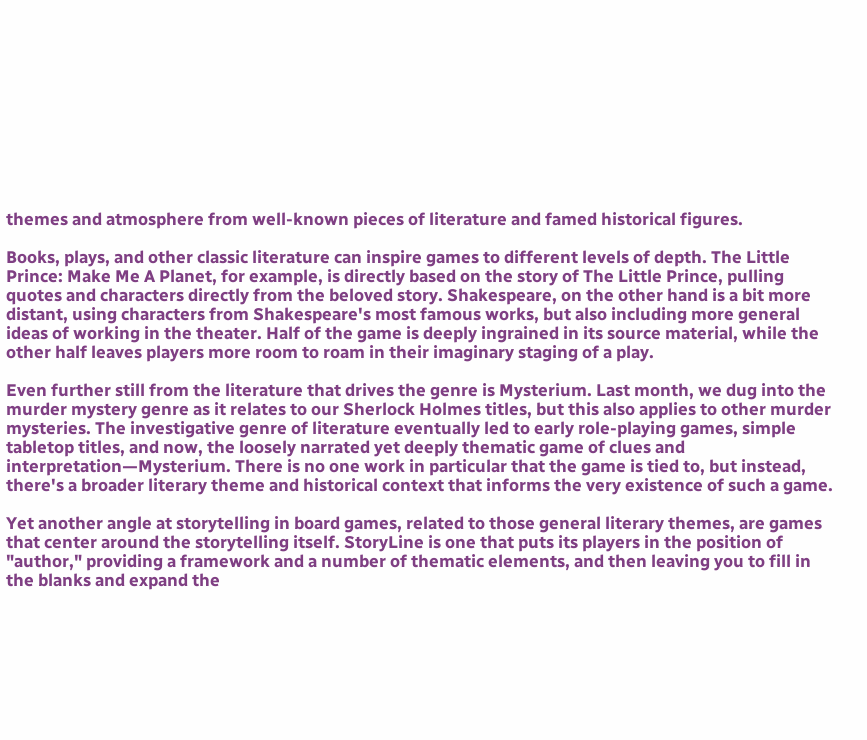themes and atmosphere from well-known pieces of literature and famed historical figures.

Books, plays, and other classic literature can inspire games to different levels of depth. The Little Prince: Make Me A Planet, for example, is directly based on the story of The Little Prince, pulling quotes and characters directly from the beloved story. Shakespeare, on the other hand is a bit more distant, using characters from Shakespeare's most famous works, but also including more general ideas of working in the theater. Half of the game is deeply ingrained in its source material, while the other half leaves players more room to roam in their imaginary staging of a play.

Even further still from the literature that drives the genre is Mysterium. Last month, we dug into the murder mystery genre as it relates to our Sherlock Holmes titles, but this also applies to other murder mysteries. The investigative genre of literature eventually led to early role-playing games, simple tabletop titles, and now, the loosely narrated yet deeply thematic game of clues and interpretation—Mysterium. There is no one work in particular that the game is tied to, but instead, there's a broader literary theme and historical context that informs the very existence of such a game.

Yet another angle at storytelling in board games, related to those general literary themes, are games that center around the storytelling itself. StoryLine is one that puts its players in the position of "author," providing a framework and a number of thematic elements, and then leaving you to fill in the blanks and expand the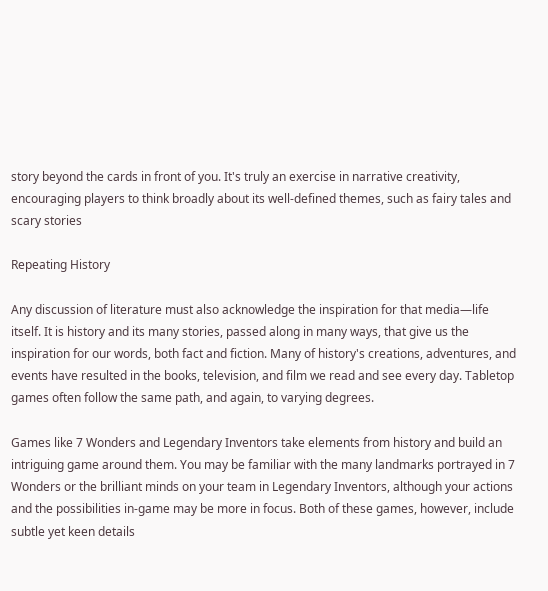story beyond the cards in front of you. It's truly an exercise in narrative creativity, encouraging players to think broadly about its well-defined themes, such as fairy tales and scary stories

Repeating History

Any discussion of literature must also acknowledge the inspiration for that media—life itself. It is history and its many stories, passed along in many ways, that give us the inspiration for our words, both fact and fiction. Many of history's creations, adventures, and events have resulted in the books, television, and film we read and see every day. Tabletop games often follow the same path, and again, to varying degrees.

Games like 7 Wonders and Legendary Inventors take elements from history and build an intriguing game around them. You may be familiar with the many landmarks portrayed in 7 Wonders or the brilliant minds on your team in Legendary Inventors, although your actions and the possibilities in-game may be more in focus. Both of these games, however, include subtle yet keen details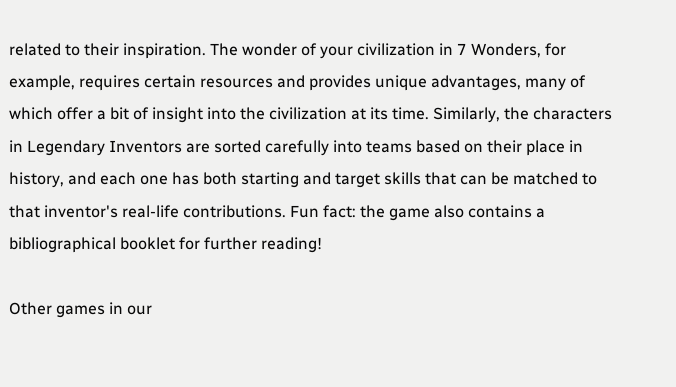related to their inspiration. The wonder of your civilization in 7 Wonders, for example, requires certain resources and provides unique advantages, many of which offer a bit of insight into the civilization at its time. Similarly, the characters in Legendary Inventors are sorted carefully into teams based on their place in history, and each one has both starting and target skills that can be matched to that inventor's real-life contributions. Fun fact: the game also contains a bibliographical booklet for further reading!

Other games in our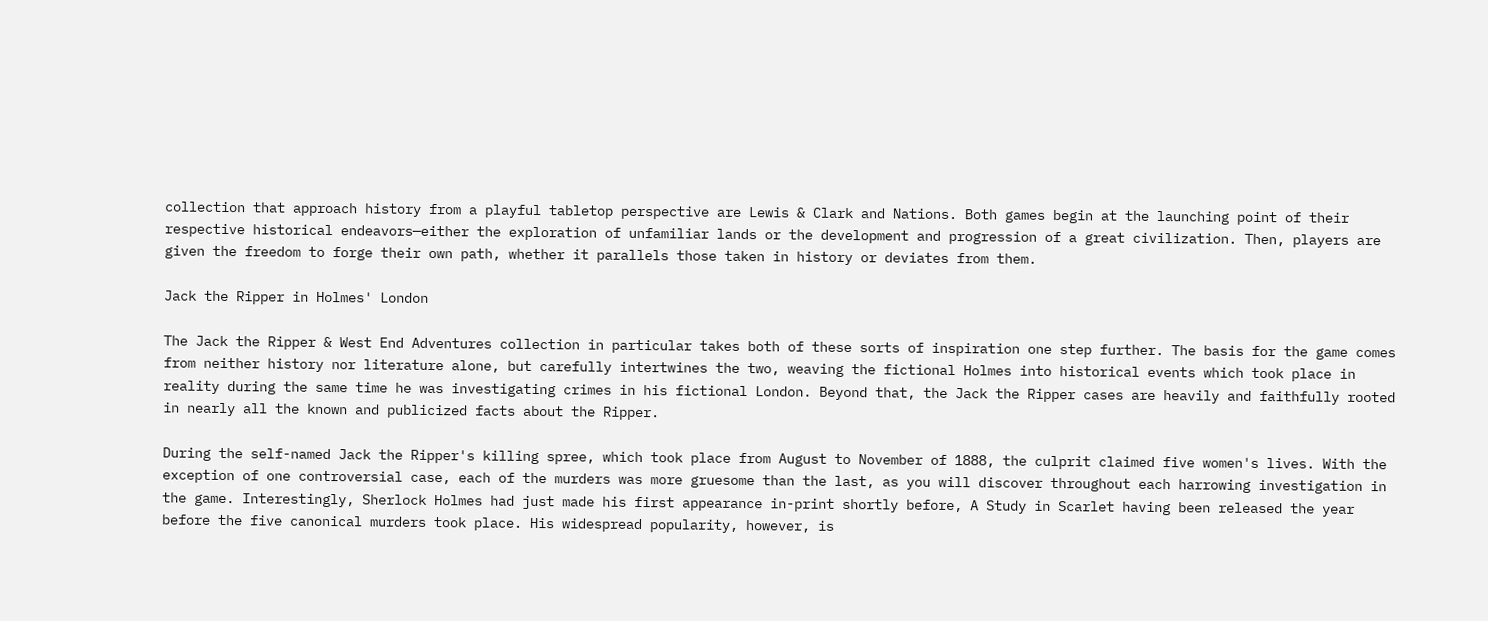collection that approach history from a playful tabletop perspective are Lewis & Clark and Nations. Both games begin at the launching point of their respective historical endeavors—either the exploration of unfamiliar lands or the development and progression of a great civilization. Then, players are given the freedom to forge their own path, whether it parallels those taken in history or deviates from them.

Jack the Ripper in Holmes' London

The Jack the Ripper & West End Adventures collection in particular takes both of these sorts of inspiration one step further. The basis for the game comes from neither history nor literature alone, but carefully intertwines the two, weaving the fictional Holmes into historical events which took place in reality during the same time he was investigating crimes in his fictional London. Beyond that, the Jack the Ripper cases are heavily and faithfully rooted in nearly all the known and publicized facts about the Ripper.

During the self-named Jack the Ripper's killing spree, which took place from August to November of 1888, the culprit claimed five women's lives. With the exception of one controversial case, each of the murders was more gruesome than the last, as you will discover throughout each harrowing investigation in the game. Interestingly, Sherlock Holmes had just made his first appearance in-print shortly before, A Study in Scarlet having been released the year before the five canonical murders took place. His widespread popularity, however, is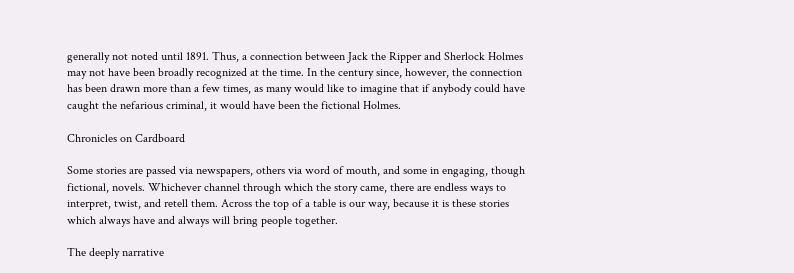generally not noted until 1891. Thus, a connection between Jack the Ripper and Sherlock Holmes may not have been broadly recognized at the time. In the century since, however, the connection has been drawn more than a few times, as many would like to imagine that if anybody could have caught the nefarious criminal, it would have been the fictional Holmes.

Chronicles on Cardboard

Some stories are passed via newspapers, others via word of mouth, and some in engaging, though fictional, novels. Whichever channel through which the story came, there are endless ways to interpret, twist, and retell them. Across the top of a table is our way, because it is these stories which always have and always will bring people together.

The deeply narrative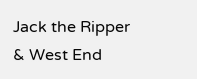Jack the Ripper & West End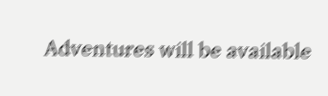Adventures will be available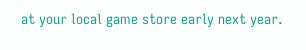at your local game store early next year.